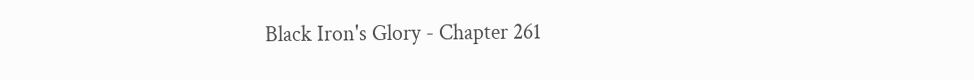Black Iron's Glory - Chapter 261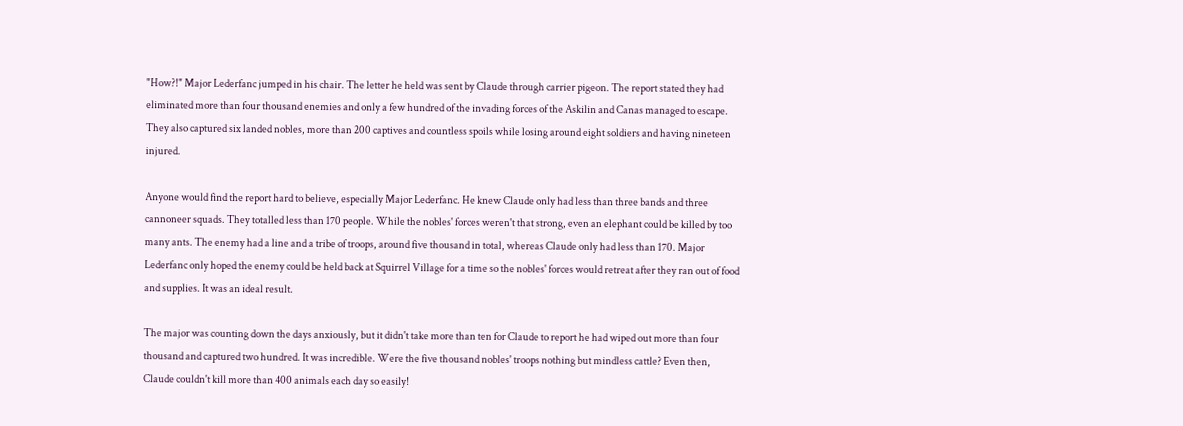"How?!" Major Lederfanc jumped in his chair. The letter he held was sent by Claude through carrier pigeon. The report stated they had eliminated more than four thousand enemies and only a few hundred of the invading forces of the Askilin and Canas managed to escape. They also captured six landed nobles, more than 200 captives and countless spoils while losing around eight soldiers and having nineteen injured.

Anyone would find the report hard to believe, especially Major Lederfanc. He knew Claude only had less than three bands and three cannoneer squads. They totalled less than 170 people. While the nobles' forces weren't that strong, even an elephant could be killed by too many ants. The enemy had a line and a tribe of troops, around five thousand in total, whereas Claude only had less than 170. Major Lederfanc only hoped the enemy could be held back at Squirrel Village for a time so the nobles' forces would retreat after they ran out of food and supplies. It was an ideal result.

The major was counting down the days anxiously, but it didn't take more than ten for Claude to report he had wiped out more than four thousand and captured two hundred. It was incredible. Were the five thousand nobles' troops nothing but mindless cattle? Even then, Claude couldn't kill more than 400 animals each day so easily!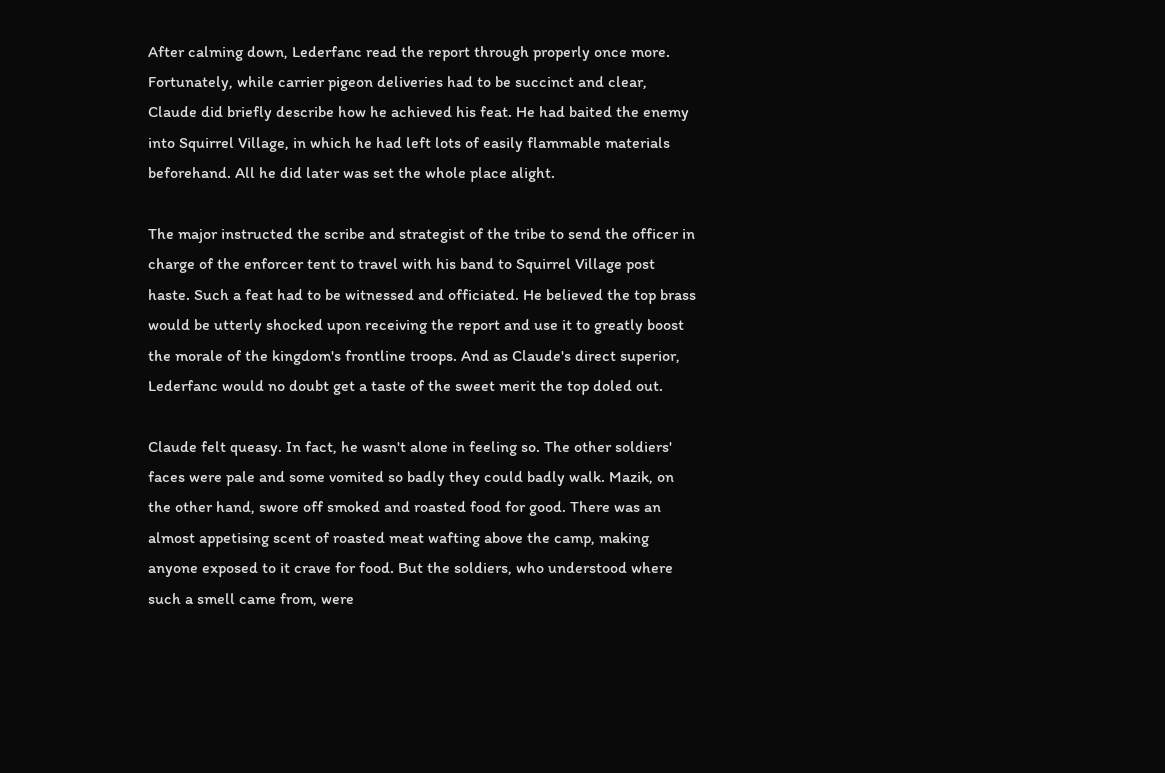After calming down, Lederfanc read the report through properly once more. Fortunately, while carrier pigeon deliveries had to be succinct and clear, Claude did briefly describe how he achieved his feat. He had baited the enemy into Squirrel Village, in which he had left lots of easily flammable materials beforehand. All he did later was set the whole place alight.

The major instructed the scribe and strategist of the tribe to send the officer in charge of the enforcer tent to travel with his band to Squirrel Village post haste. Such a feat had to be witnessed and officiated. He believed the top brass would be utterly shocked upon receiving the report and use it to greatly boost the morale of the kingdom's frontline troops. And as Claude's direct superior, Lederfanc would no doubt get a taste of the sweet merit the top doled out.

Claude felt queasy. In fact, he wasn't alone in feeling so. The other soldiers' faces were pale and some vomited so badly they could badly walk. Mazik, on the other hand, swore off smoked and roasted food for good. There was an almost appetising scent of roasted meat wafting above the camp, making anyone exposed to it crave for food. But the soldiers, who understood where such a smell came from, were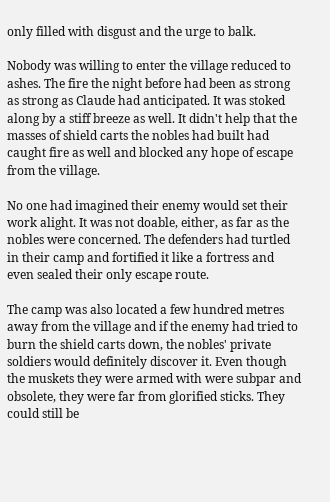only filled with disgust and the urge to balk.

Nobody was willing to enter the village reduced to ashes. The fire the night before had been as strong as strong as Claude had anticipated. It was stoked along by a stiff breeze as well. It didn't help that the masses of shield carts the nobles had built had caught fire as well and blocked any hope of escape from the village.

No one had imagined their enemy would set their work alight. It was not doable, either, as far as the nobles were concerned. The defenders had turtled in their camp and fortified it like a fortress and even sealed their only escape route.

The camp was also located a few hundred metres away from the village and if the enemy had tried to burn the shield carts down, the nobles' private soldiers would definitely discover it. Even though the muskets they were armed with were subpar and obsolete, they were far from glorified sticks. They could still be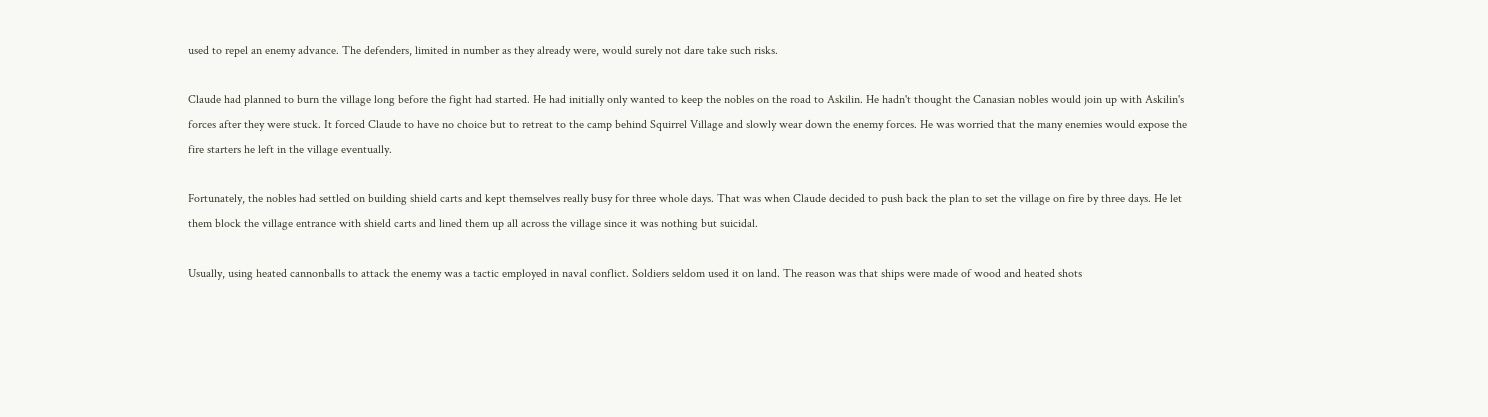used to repel an enemy advance. The defenders, limited in number as they already were, would surely not dare take such risks.

Claude had planned to burn the village long before the fight had started. He had initially only wanted to keep the nobles on the road to Askilin. He hadn't thought the Canasian nobles would join up with Askilin's forces after they were stuck. It forced Claude to have no choice but to retreat to the camp behind Squirrel Village and slowly wear down the enemy forces. He was worried that the many enemies would expose the fire starters he left in the village eventually.

Fortunately, the nobles had settled on building shield carts and kept themselves really busy for three whole days. That was when Claude decided to push back the plan to set the village on fire by three days. He let them block the village entrance with shield carts and lined them up all across the village since it was nothing but suicidal.

Usually, using heated cannonballs to attack the enemy was a tactic employed in naval conflict. Soldiers seldom used it on land. The reason was that ships were made of wood and heated shots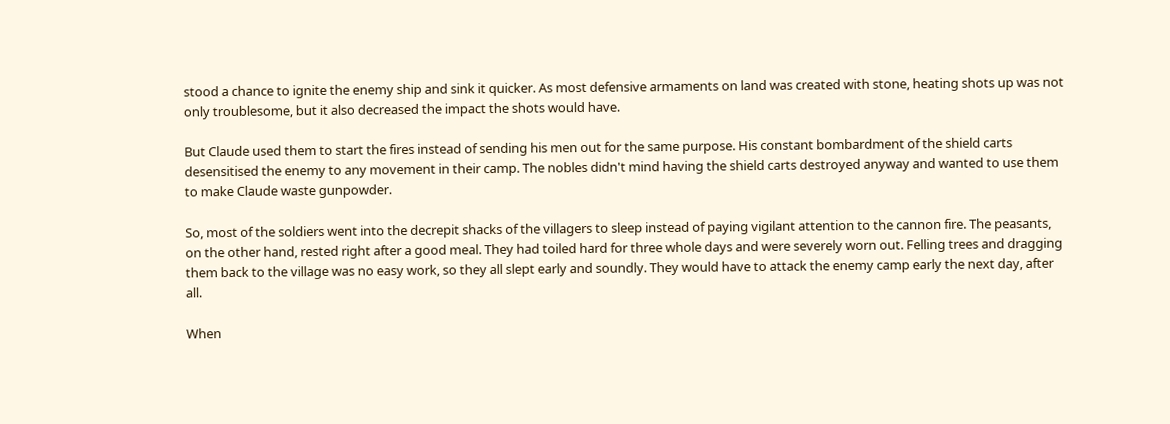stood a chance to ignite the enemy ship and sink it quicker. As most defensive armaments on land was created with stone, heating shots up was not only troublesome, but it also decreased the impact the shots would have.

But Claude used them to start the fires instead of sending his men out for the same purpose. His constant bombardment of the shield carts desensitised the enemy to any movement in their camp. The nobles didn't mind having the shield carts destroyed anyway and wanted to use them to make Claude waste gunpowder.

So, most of the soldiers went into the decrepit shacks of the villagers to sleep instead of paying vigilant attention to the cannon fire. The peasants, on the other hand, rested right after a good meal. They had toiled hard for three whole days and were severely worn out. Felling trees and dragging them back to the village was no easy work, so they all slept early and soundly. They would have to attack the enemy camp early the next day, after all.

When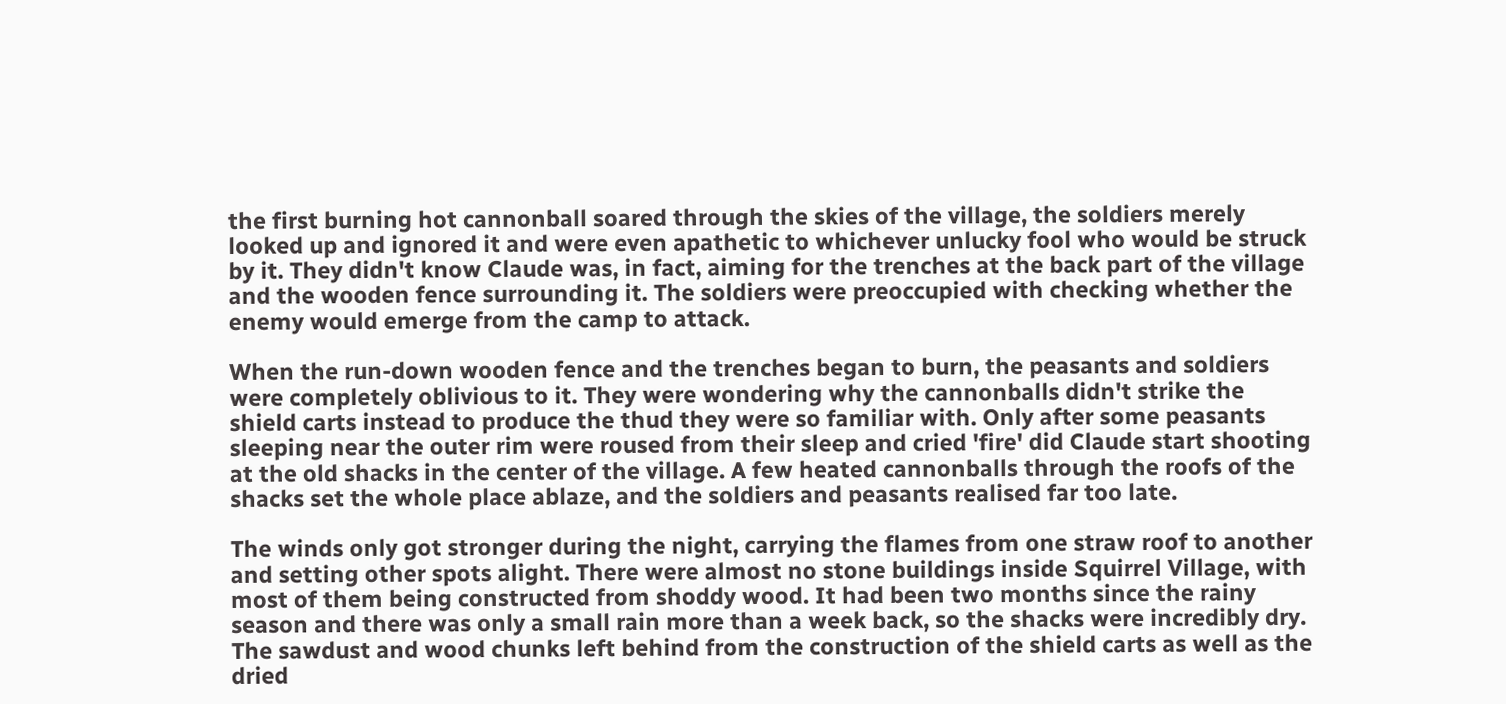the first burning hot cannonball soared through the skies of the village, the soldiers merely looked up and ignored it and were even apathetic to whichever unlucky fool who would be struck by it. They didn't know Claude was, in fact, aiming for the trenches at the back part of the village and the wooden fence surrounding it. The soldiers were preoccupied with checking whether the enemy would emerge from the camp to attack.

When the run-down wooden fence and the trenches began to burn, the peasants and soldiers were completely oblivious to it. They were wondering why the cannonballs didn't strike the shield carts instead to produce the thud they were so familiar with. Only after some peasants sleeping near the outer rim were roused from their sleep and cried 'fire' did Claude start shooting at the old shacks in the center of the village. A few heated cannonballs through the roofs of the shacks set the whole place ablaze, and the soldiers and peasants realised far too late.

The winds only got stronger during the night, carrying the flames from one straw roof to another and setting other spots alight. There were almost no stone buildings inside Squirrel Village, with most of them being constructed from shoddy wood. It had been two months since the rainy season and there was only a small rain more than a week back, so the shacks were incredibly dry. The sawdust and wood chunks left behind from the construction of the shield carts as well as the dried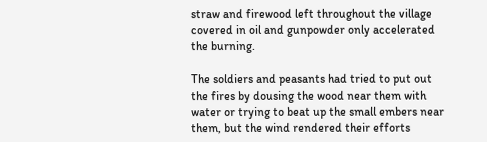straw and firewood left throughout the village covered in oil and gunpowder only accelerated the burning.

The soldiers and peasants had tried to put out the fires by dousing the wood near them with water or trying to beat up the small embers near them, but the wind rendered their efforts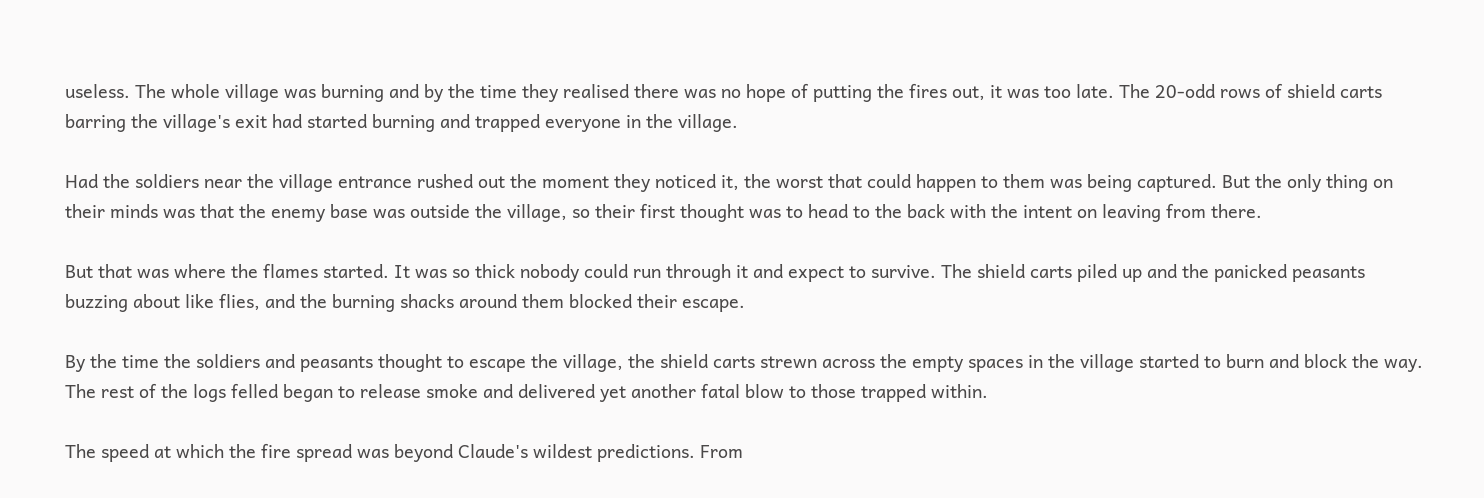useless. The whole village was burning and by the time they realised there was no hope of putting the fires out, it was too late. The 20-odd rows of shield carts barring the village's exit had started burning and trapped everyone in the village.

Had the soldiers near the village entrance rushed out the moment they noticed it, the worst that could happen to them was being captured. But the only thing on their minds was that the enemy base was outside the village, so their first thought was to head to the back with the intent on leaving from there.

But that was where the flames started. It was so thick nobody could run through it and expect to survive. The shield carts piled up and the panicked peasants buzzing about like flies, and the burning shacks around them blocked their escape.

By the time the soldiers and peasants thought to escape the village, the shield carts strewn across the empty spaces in the village started to burn and block the way. The rest of the logs felled began to release smoke and delivered yet another fatal blow to those trapped within.

The speed at which the fire spread was beyond Claude's wildest predictions. From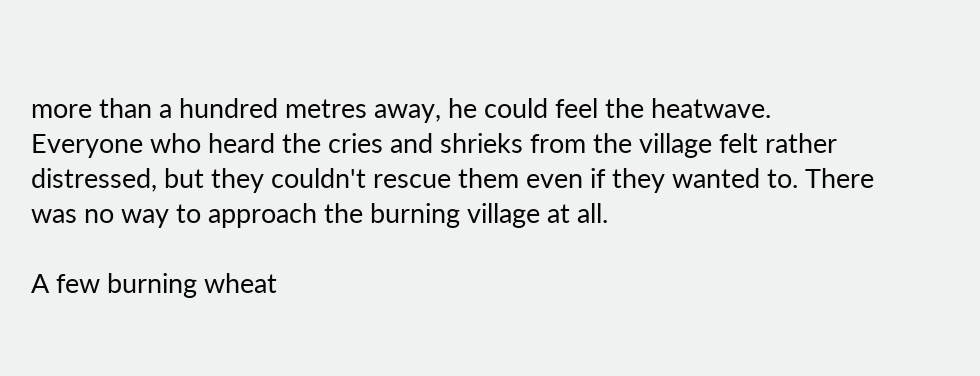more than a hundred metres away, he could feel the heatwave. Everyone who heard the cries and shrieks from the village felt rather distressed, but they couldn't rescue them even if they wanted to. There was no way to approach the burning village at all.

A few burning wheat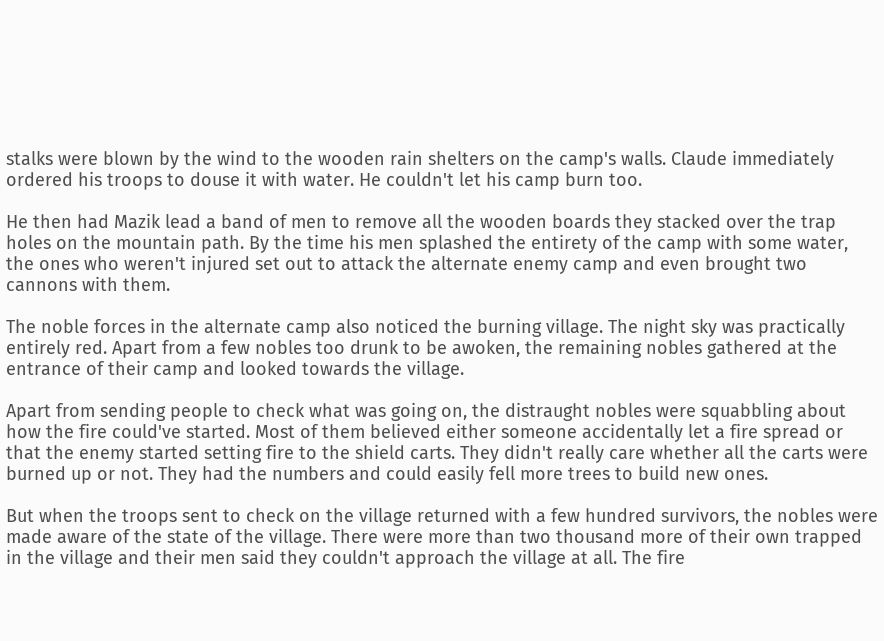stalks were blown by the wind to the wooden rain shelters on the camp's walls. Claude immediately ordered his troops to douse it with water. He couldn't let his camp burn too.

He then had Mazik lead a band of men to remove all the wooden boards they stacked over the trap holes on the mountain path. By the time his men splashed the entirety of the camp with some water, the ones who weren't injured set out to attack the alternate enemy camp and even brought two cannons with them.

The noble forces in the alternate camp also noticed the burning village. The night sky was practically entirely red. Apart from a few nobles too drunk to be awoken, the remaining nobles gathered at the entrance of their camp and looked towards the village.

Apart from sending people to check what was going on, the distraught nobles were squabbling about how the fire could've started. Most of them believed either someone accidentally let a fire spread or that the enemy started setting fire to the shield carts. They didn't really care whether all the carts were burned up or not. They had the numbers and could easily fell more trees to build new ones.

But when the troops sent to check on the village returned with a few hundred survivors, the nobles were made aware of the state of the village. There were more than two thousand more of their own trapped in the village and their men said they couldn't approach the village at all. The fire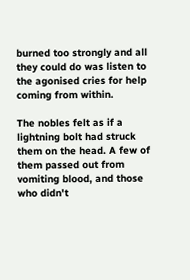burned too strongly and all they could do was listen to the agonised cries for help coming from within.

The nobles felt as if a lightning bolt had struck them on the head. A few of them passed out from vomiting blood, and those who didn't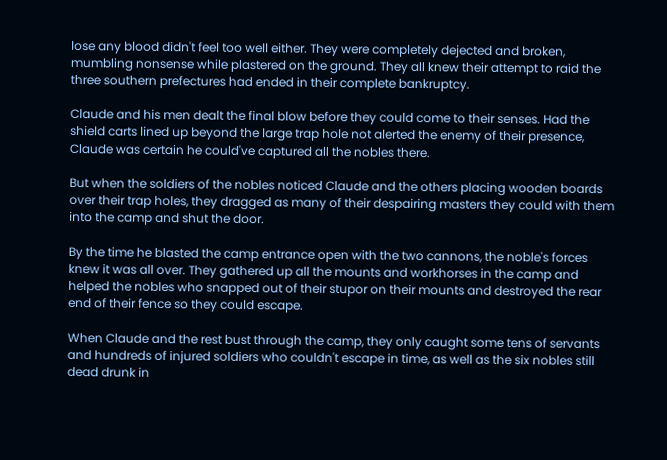lose any blood didn't feel too well either. They were completely dejected and broken, mumbling nonsense while plastered on the ground. They all knew their attempt to raid the three southern prefectures had ended in their complete bankruptcy.

Claude and his men dealt the final blow before they could come to their senses. Had the shield carts lined up beyond the large trap hole not alerted the enemy of their presence, Claude was certain he could've captured all the nobles there.

But when the soldiers of the nobles noticed Claude and the others placing wooden boards over their trap holes, they dragged as many of their despairing masters they could with them into the camp and shut the door.

By the time he blasted the camp entrance open with the two cannons, the noble's forces knew it was all over. They gathered up all the mounts and workhorses in the camp and helped the nobles who snapped out of their stupor on their mounts and destroyed the rear end of their fence so they could escape.

When Claude and the rest bust through the camp, they only caught some tens of servants and hundreds of injured soldiers who couldn't escape in time, as well as the six nobles still dead drunk in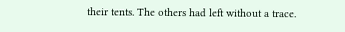their tents. The others had left without a trace.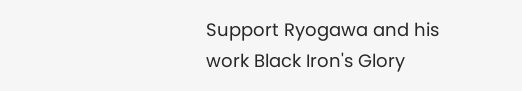Support Ryogawa and his work Black Iron's Glory